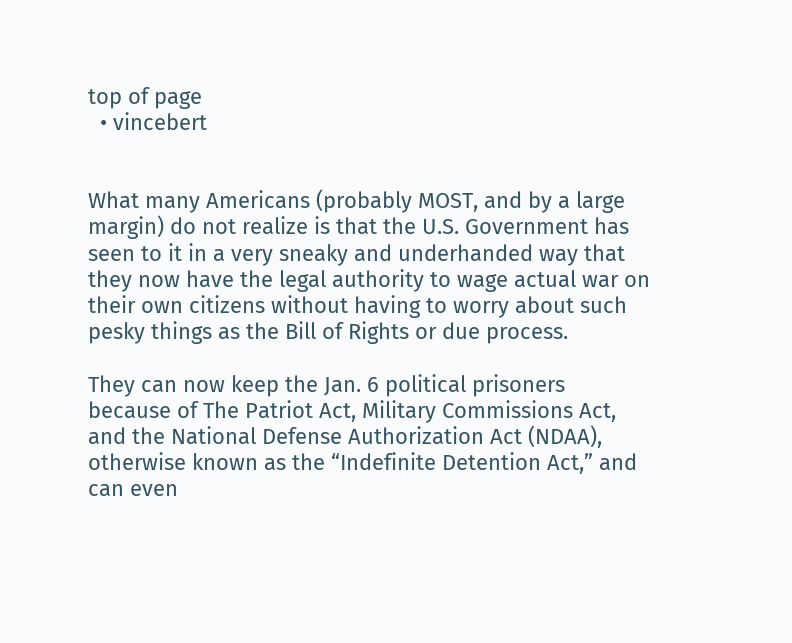top of page
  • vincebert


What many Americans (probably MOST, and by a large margin) do not realize is that the U.S. Government has seen to it in a very sneaky and underhanded way that they now have the legal authority to wage actual war on their own citizens without having to worry about such pesky things as the Bill of Rights or due process.

They can now keep the Jan. 6 political prisoners because of The Patriot Act, Military Commissions Act, and the National Defense Authorization Act (NDAA), otherwise known as the “Indefinite Detention Act,” and can even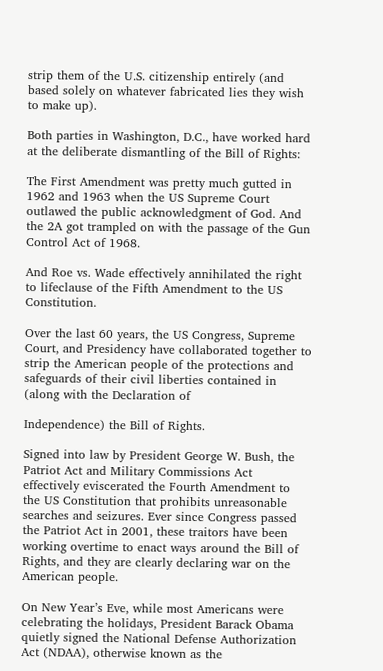strip them of the U.S. citizenship entirely (and based solely on whatever fabricated lies they wish to make up).

Both parties in Washington, D.C., have worked hard at the deliberate dismantling of the Bill of Rights:

The First Amendment was pretty much gutted in 1962 and 1963 when the US Supreme Court outlawed the public acknowledgment of God. And the 2A got trampled on with the passage of the Gun Control Act of 1968.

And Roe vs. Wade effectively annihilated the right to lifeclause of the Fifth Amendment to the US Constitution.

Over the last 60 years, the US Congress, Supreme Court, and Presidency have collaborated together to strip the American people of the protections and safeguards of their civil liberties contained in (along with the Declaration of

Independence) the Bill of Rights.

Signed into law by President George W. Bush, the Patriot Act and Military Commissions Act effectively eviscerated the Fourth Amendment to the US Constitution that prohibits unreasonable searches and seizures. Ever since Congress passed the Patriot Act in 2001, these traitors have been working overtime to enact ways around the Bill of Rights, and they are clearly declaring war on the American people.

On New Year’s Eve, while most Americans were celebrating the holidays, President Barack Obama quietly signed the National Defense Authorization Act (NDAA), otherwise known as the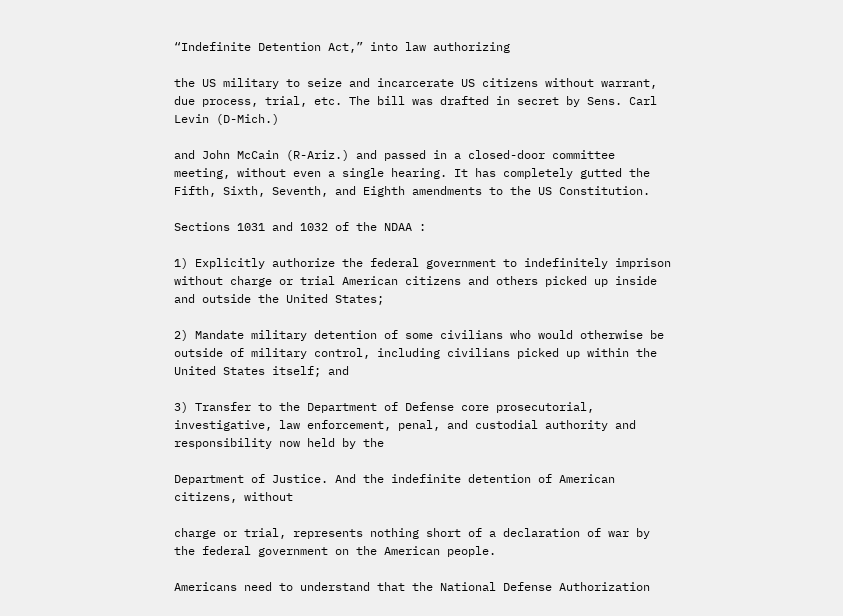“Indefinite Detention Act,” into law authorizing

the US military to seize and incarcerate US citizens without warrant, due process, trial, etc. The bill was drafted in secret by Sens. Carl Levin (D-Mich.)

and John McCain (R-Ariz.) and passed in a closed-door committee meeting, without even a single hearing. It has completely gutted the Fifth, Sixth, Seventh, and Eighth amendments to the US Constitution.

Sections 1031 and 1032 of the NDAA :

1) Explicitly authorize the federal government to indefinitely imprison without charge or trial American citizens and others picked up inside and outside the United States;

2) Mandate military detention of some civilians who would otherwise be outside of military control, including civilians picked up within the United States itself; and

3) Transfer to the Department of Defense core prosecutorial, investigative, law enforcement, penal, and custodial authority and responsibility now held by the

Department of Justice. And the indefinite detention of American citizens, without

charge or trial, represents nothing short of a declaration of war by the federal government on the American people.

Americans need to understand that the National Defense Authorization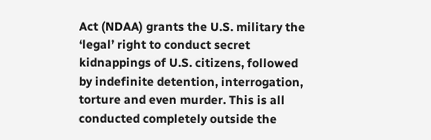Act (NDAA) grants the U.S. military the ‘legal’ right to conduct secret kidnappings of U.S. citizens, followed by indefinite detention, interrogation, torture and even murder. This is all conducted completely outside the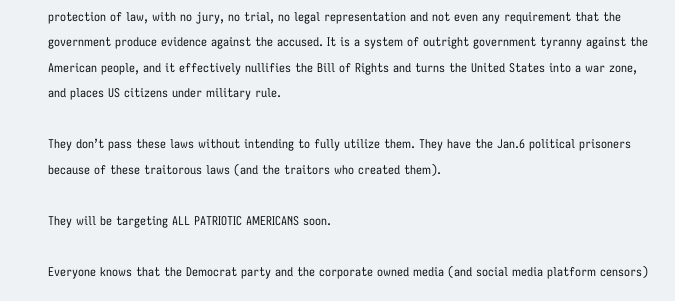protection of law, with no jury, no trial, no legal representation and not even any requirement that the government produce evidence against the accused. It is a system of outright government tyranny against the American people, and it effectively nullifies the Bill of Rights and turns the United States into a war zone, and places US citizens under military rule.

They don’t pass these laws without intending to fully utilize them. They have the Jan.6 political prisoners because of these traitorous laws (and the traitors who created them).

They will be targeting ALL PATRIOTIC AMERICANS soon.

Everyone knows that the Democrat party and the corporate owned media (and social media platform censors)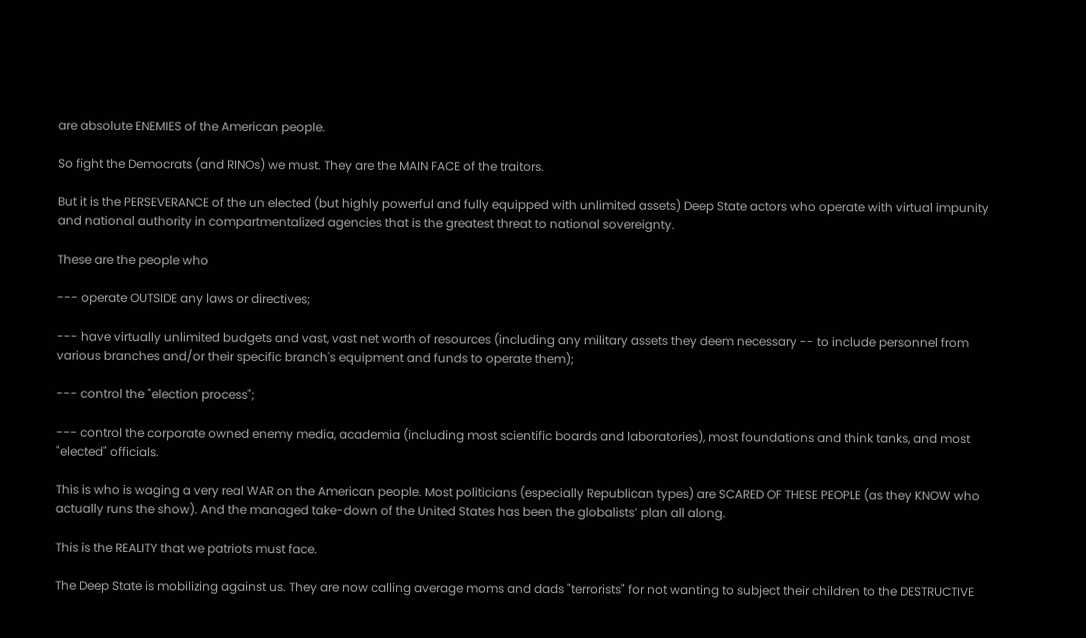are absolute ENEMIES of the American people.

So fight the Democrats (and RINOs) we must. They are the MAIN FACE of the traitors.

But it is the PERSEVERANCE of the un elected (but highly powerful and fully equipped with unlimited assets) Deep State actors who operate with virtual impunity and national authority in compartmentalized agencies that is the greatest threat to national sovereignty.

These are the people who

--- operate OUTSIDE any laws or directives;

--- have virtually unlimited budgets and vast, vast net worth of resources (including any military assets they deem necessary -- to include personnel from various branches and/or their specific branch's equipment and funds to operate them);

--- control the "election process";

--- control the corporate owned enemy media, academia (including most scientific boards and laboratories), most foundations and think tanks, and most "elected" officials.

This is who is waging a very real WAR on the American people. Most politicians (especially Republican types) are SCARED OF THESE PEOPLE (as they KNOW who actually runs the show). And the managed take-down of the United States has been the globalists’ plan all along.

This is the REALITY that we patriots must face.

The Deep State is mobilizing against us. They are now calling average moms and dads "terrorists" for not wanting to subject their children to the DESTRUCTIVE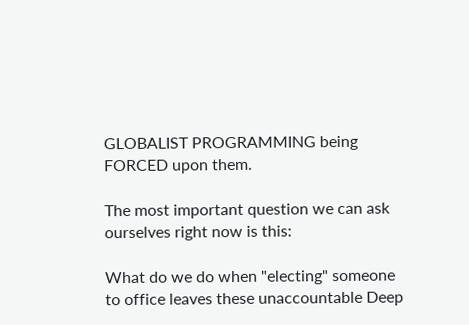GLOBALIST PROGRAMMING being FORCED upon them.

The most important question we can ask ourselves right now is this:

What do we do when "electing" someone to office leaves these unaccountable Deep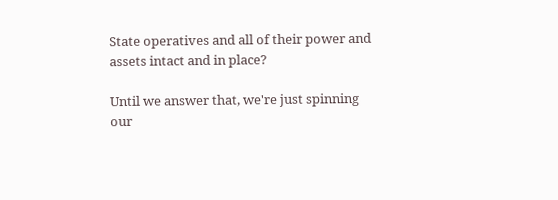State operatives and all of their power and assets intact and in place?

Until we answer that, we're just spinning our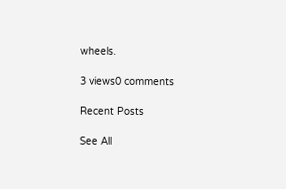wheels.

3 views0 comments

Recent Posts

See All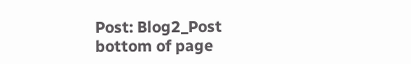Post: Blog2_Post
bottom of page